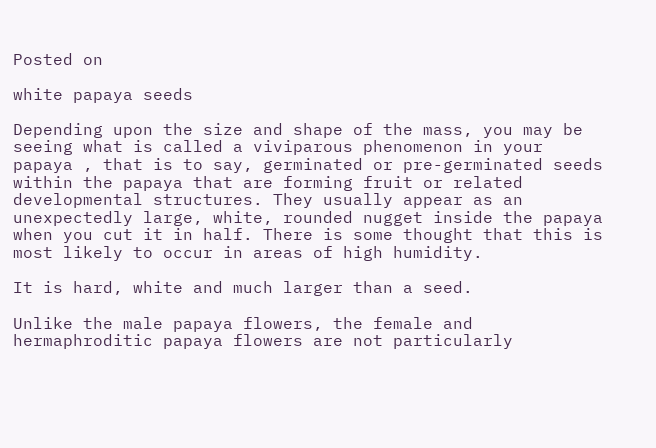Posted on

white papaya seeds

Depending upon the size and shape of the mass, you may be seeing what is called a viviparous phenomenon in your papaya , that is to say, germinated or pre-germinated seeds within the papaya that are forming fruit or related developmental structures. They usually appear as an unexpectedly large, white, rounded nugget inside the papaya when you cut it in half. There is some thought that this is most likely to occur in areas of high humidity.

It is hard, white and much larger than a seed.

Unlike the male papaya flowers, the female and hermaphroditic papaya flowers are not particularly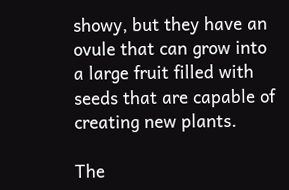showy, but they have an ovule that can grow into a large fruit filled with seeds that are capable of creating new plants.

The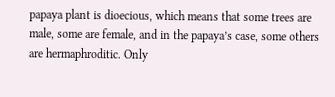papaya plant is dioecious, which means that some trees are male, some are female, and in the papaya’s case, some others are hermaphroditic. Only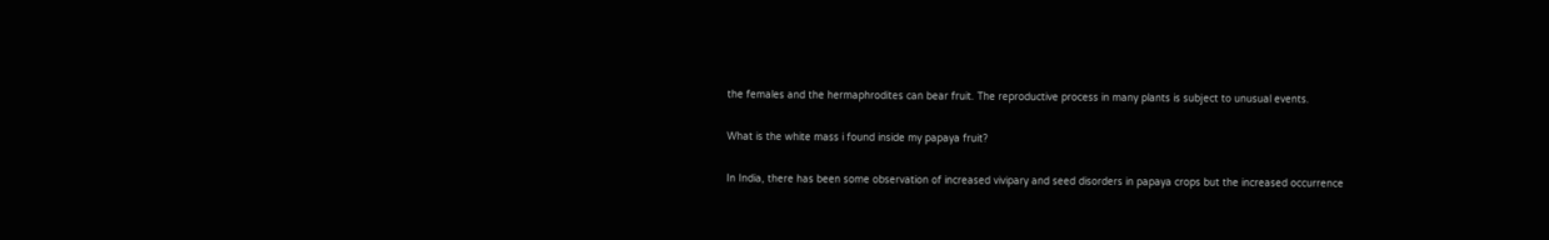the females and the hermaphrodites can bear fruit. The reproductive process in many plants is subject to unusual events.

What is the white mass i found inside my papaya fruit?

In India, there has been some observation of increased vivipary and seed disorders in papaya crops but the increased occurrence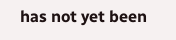has not yet been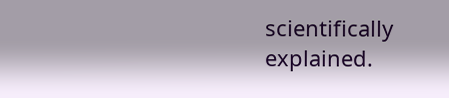scientifically explained.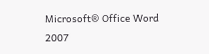Microsoft® Office Word 2007